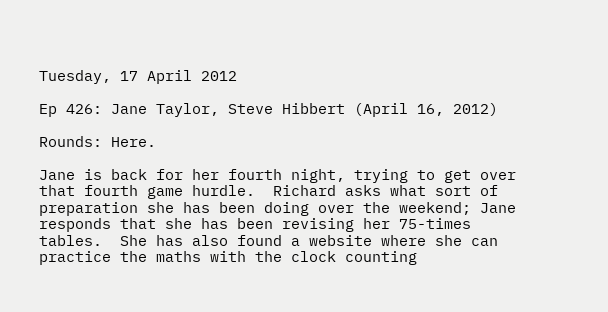Tuesday, 17 April 2012

Ep 426: Jane Taylor, Steve Hibbert (April 16, 2012)

Rounds: Here.

Jane is back for her fourth night, trying to get over that fourth game hurdle.  Richard asks what sort of preparation she has been doing over the weekend; Jane responds that she has been revising her 75-times tables.  She has also found a website where she can practice the maths with the clock counting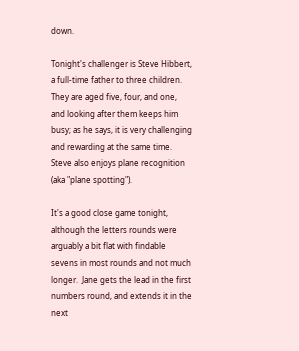down.

Tonight's challenger is Steve Hibbert, a full-time father to three children.  They are aged five, four, and one, and looking after them keeps him busy; as he says, it is very challenging and rewarding at the same time.  Steve also enjoys plane recognition (aka "plane spotting").

It's a good close game tonight, although the letters rounds were arguably a bit flat with findable sevens in most rounds and not much longer.  Jane gets the lead in the first numbers round, and extends it in the next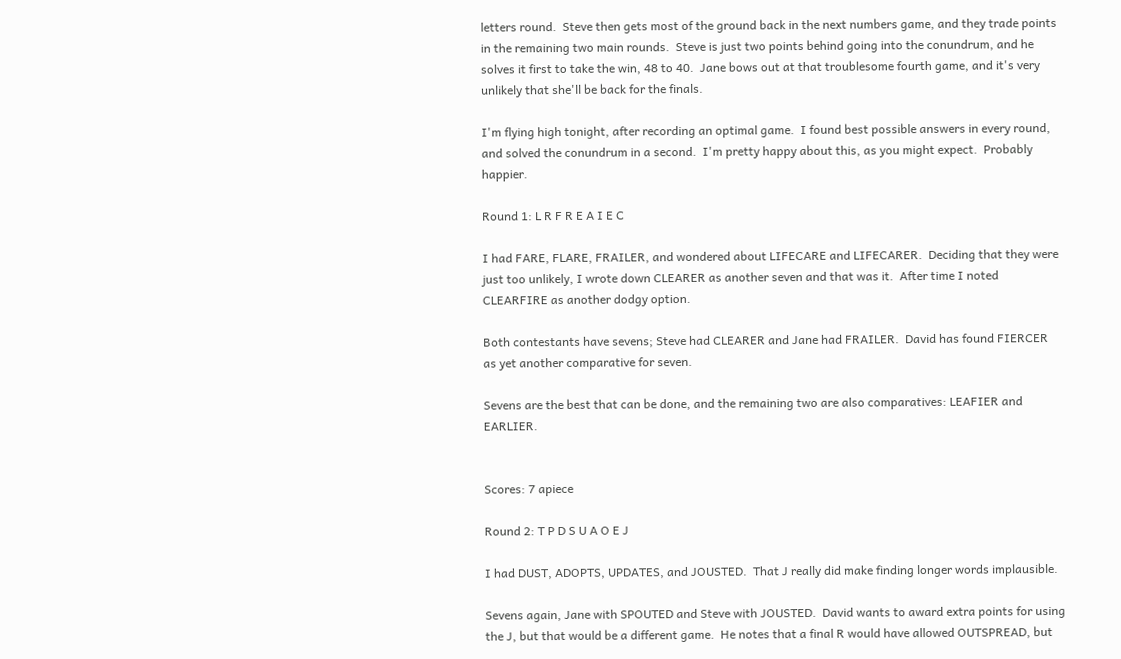letters round.  Steve then gets most of the ground back in the next numbers game, and they trade points in the remaining two main rounds.  Steve is just two points behind going into the conundrum, and he solves it first to take the win, 48 to 40.  Jane bows out at that troublesome fourth game, and it's very unlikely that she'll be back for the finals.

I'm flying high tonight, after recording an optimal game.  I found best possible answers in every round, and solved the conundrum in a second.  I'm pretty happy about this, as you might expect.  Probably happier.

Round 1: L R F R E A I E C

I had FARE, FLARE, FRAILER, and wondered about LIFECARE and LIFECARER.  Deciding that they were just too unlikely, I wrote down CLEARER as another seven and that was it.  After time I noted CLEARFIRE as another dodgy option.

Both contestants have sevens; Steve had CLEARER and Jane had FRAILER.  David has found FIERCER as yet another comparative for seven.

Sevens are the best that can be done, and the remaining two are also comparatives: LEAFIER and EARLIER.


Scores: 7 apiece

Round 2: T P D S U A O E J

I had DUST, ADOPTS, UPDATES, and JOUSTED.  That J really did make finding longer words implausible.

Sevens again, Jane with SPOUTED and Steve with JOUSTED.  David wants to award extra points for using the J, but that would be a different game.  He notes that a final R would have allowed OUTSPREAD, but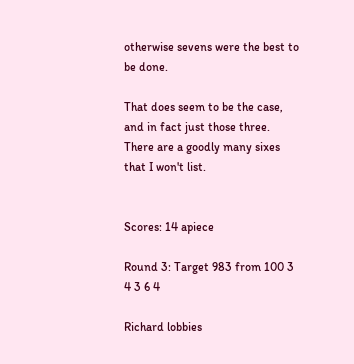otherwise sevens were the best to be done.

That does seem to be the case, and in fact just those three.  There are a goodly many sixes that I won't list.


Scores: 14 apiece

Round 3: Target 983 from 100 3 4 3 6 4

Richard lobbies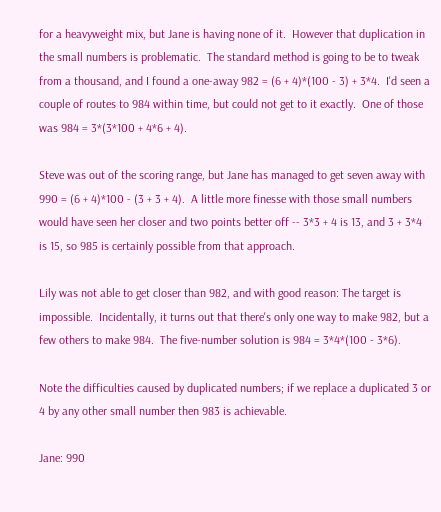for a heavyweight mix, but Jane is having none of it.  However that duplication in the small numbers is problematic.  The standard method is going to be to tweak from a thousand, and I found a one-away 982 = (6 + 4)*(100 - 3) + 3*4.  I'd seen a couple of routes to 984 within time, but could not get to it exactly.  One of those was 984 = 3*(3*100 + 4*6 + 4).

Steve was out of the scoring range, but Jane has managed to get seven away with 990 = (6 + 4)*100 - (3 + 3 + 4).  A little more finesse with those small numbers would have seen her closer and two points better off -- 3*3 + 4 is 13, and 3 + 3*4 is 15, so 985 is certainly possible from that approach.

Lily was not able to get closer than 982, and with good reason: The target is impossible.  Incidentally, it turns out that there's only one way to make 982, but a few others to make 984.  The five-number solution is 984 = 3*4*(100 - 3*6).

Note the difficulties caused by duplicated numbers; if we replace a duplicated 3 or 4 by any other small number then 983 is achievable.

Jane: 990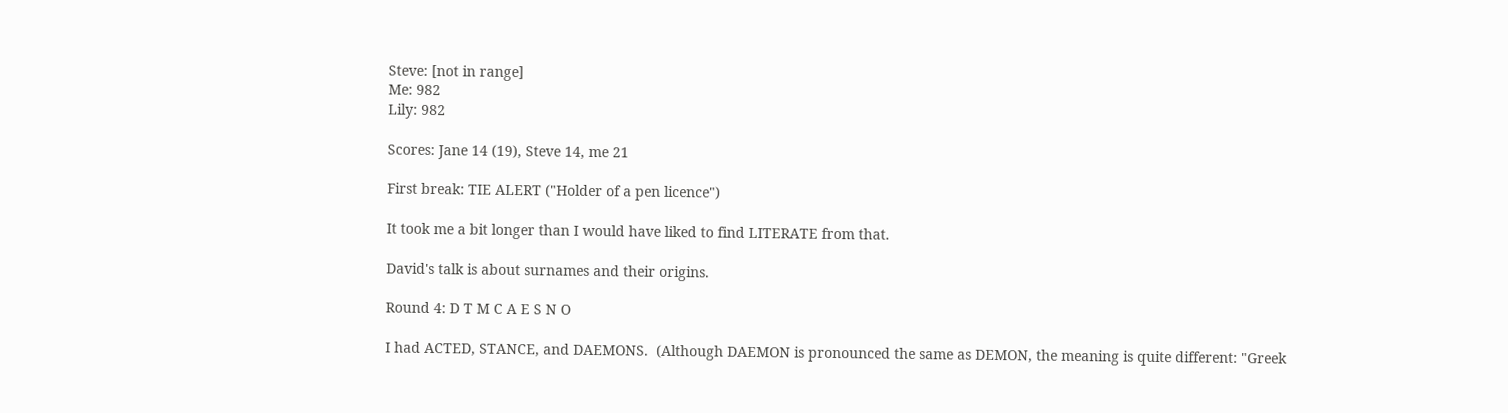Steve: [not in range]
Me: 982
Lily: 982

Scores: Jane 14 (19), Steve 14, me 21

First break: TIE ALERT ("Holder of a pen licence")

It took me a bit longer than I would have liked to find LITERATE from that.

David's talk is about surnames and their origins.

Round 4: D T M C A E S N O

I had ACTED, STANCE, and DAEMONS.  (Although DAEMON is pronounced the same as DEMON, the meaning is quite different: "Greek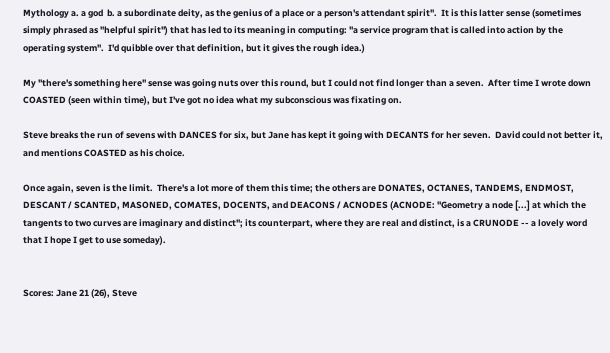Mythology a. a god  b. a subordinate deity, as the genius of a place or a person's attendant spirit".  It is this latter sense (sometimes simply phrased as "helpful spirit") that has led to its meaning in computing: "a service program that is called into action by the operating system".  I'd quibble over that definition, but it gives the rough idea.)

My "there's something here" sense was going nuts over this round, but I could not find longer than a seven.  After time I wrote down COASTED (seen within time), but I've got no idea what my subconscious was fixating on.

Steve breaks the run of sevens with DANCES for six, but Jane has kept it going with DECANTS for her seven.  David could not better it, and mentions COASTED as his choice.

Once again, seven is the limit.  There's a lot more of them this time; the others are DONATES, OCTANES, TANDEMS, ENDMOST, DESCANT / SCANTED, MASONED, COMATES, DOCENTS, and DEACONS / ACNODES (ACNODE: "Geometry a node [...] at which the tangents to two curves are imaginary and distinct"; its counterpart, where they are real and distinct, is a CRUNODE -- a lovely word that I hope I get to use someday).


Scores: Jane 21 (26), Steve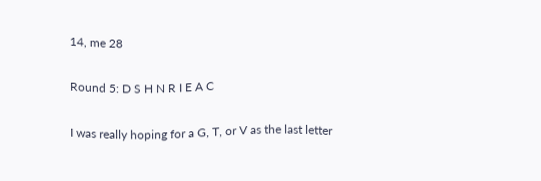14, me 28

Round 5: D S H N R I E A C

I was really hoping for a G, T, or V as the last letter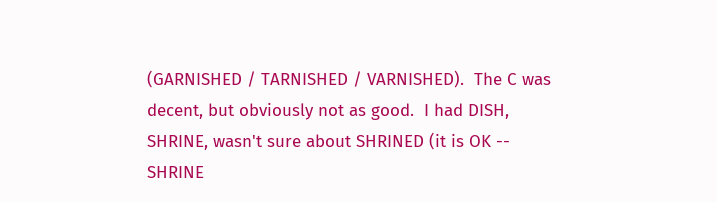(GARNISHED / TARNISHED / VARNISHED).  The C was decent, but obviously not as good.  I had DISH, SHRINE, wasn't sure about SHRINED (it is OK -- SHRINE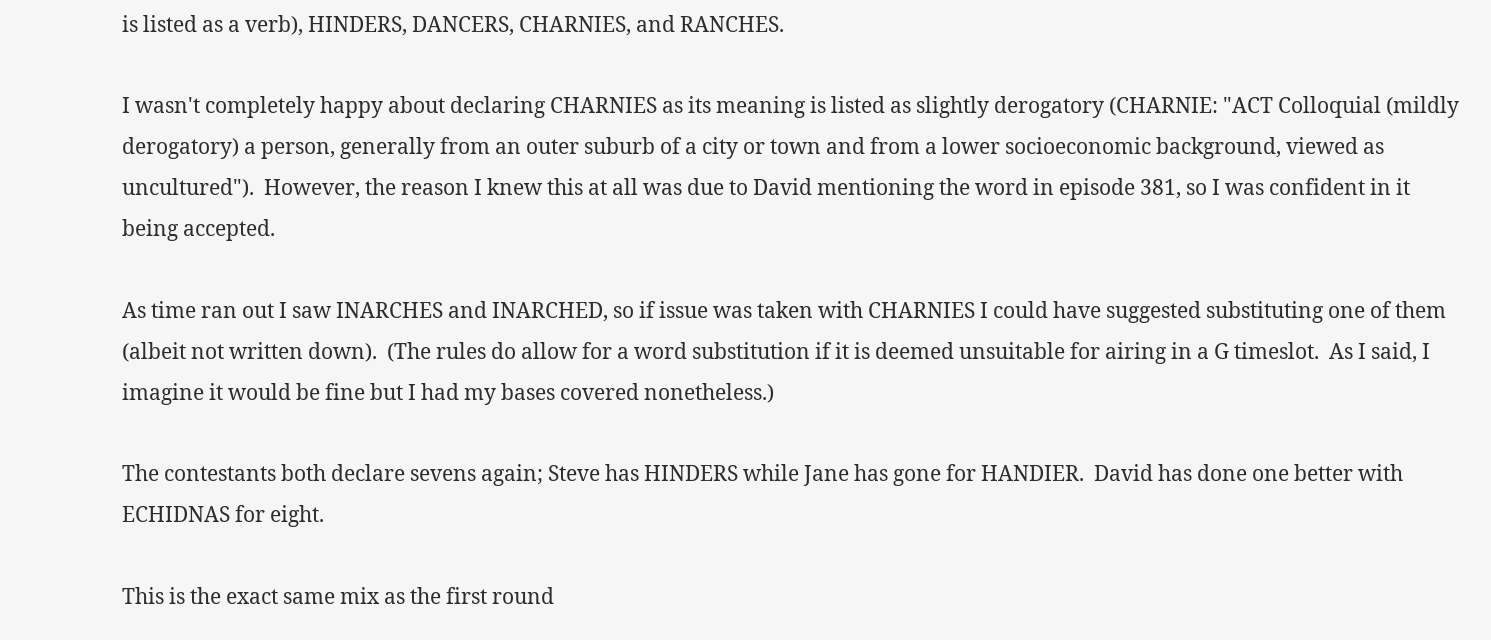is listed as a verb), HINDERS, DANCERS, CHARNIES, and RANCHES.

I wasn't completely happy about declaring CHARNIES as its meaning is listed as slightly derogatory (CHARNIE: "ACT Colloquial (mildly derogatory) a person, generally from an outer suburb of a city or town and from a lower socioeconomic background, viewed as uncultured").  However, the reason I knew this at all was due to David mentioning the word in episode 381, so I was confident in it being accepted.

As time ran out I saw INARCHES and INARCHED, so if issue was taken with CHARNIES I could have suggested substituting one of them (albeit not written down).  (The rules do allow for a word substitution if it is deemed unsuitable for airing in a G timeslot.  As I said, I imagine it would be fine but I had my bases covered nonetheless.)

The contestants both declare sevens again; Steve has HINDERS while Jane has gone for HANDIER.  David has done one better with ECHIDNAS for eight.

This is the exact same mix as the first round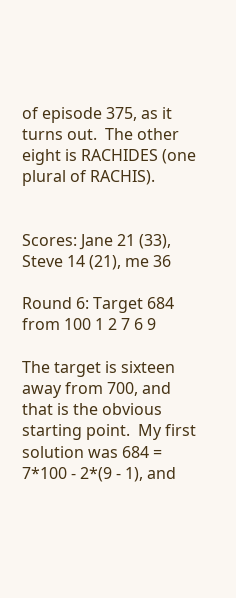of episode 375, as it turns out.  The other eight is RACHIDES (one plural of RACHIS).


Scores: Jane 21 (33), Steve 14 (21), me 36

Round 6: Target 684 from 100 1 2 7 6 9

The target is sixteen away from 700, and that is the obvious starting point.  My first solution was 684 = 7*100 - 2*(9 - 1), and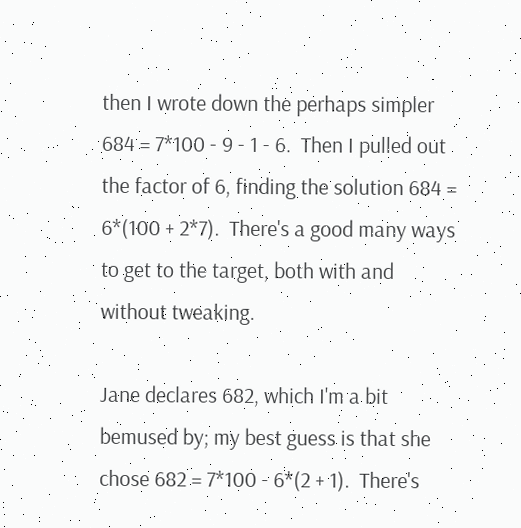then I wrote down the perhaps simpler 684 = 7*100 - 9 - 1 - 6.  Then I pulled out the factor of 6, finding the solution 684 = 6*(100 + 2*7).  There's a good many ways to get to the target, both with and without tweaking.

Jane declares 682, which I'm a bit bemused by; my best guess is that she chose 682 = 7*100 - 6*(2 + 1).  There's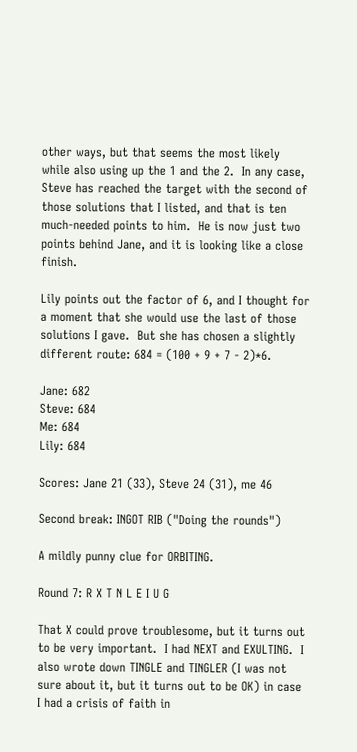other ways, but that seems the most likely while also using up the 1 and the 2.  In any case, Steve has reached the target with the second of those solutions that I listed, and that is ten much-needed points to him.  He is now just two points behind Jane, and it is looking like a close finish.

Lily points out the factor of 6, and I thought for a moment that she would use the last of those solutions I gave.  But she has chosen a slightly different route: 684 = (100 + 9 + 7 - 2)*6.

Jane: 682
Steve: 684
Me: 684
Lily: 684

Scores: Jane 21 (33), Steve 24 (31), me 46

Second break: INGOT RIB ("Doing the rounds")

A mildly punny clue for ORBITING.

Round 7: R X T N L E I U G

That X could prove troublesome, but it turns out to be very important.  I had NEXT and EXULTING.  I also wrote down TINGLE and TINGLER (I was not sure about it, but it turns out to be OK) in case I had a crisis of faith in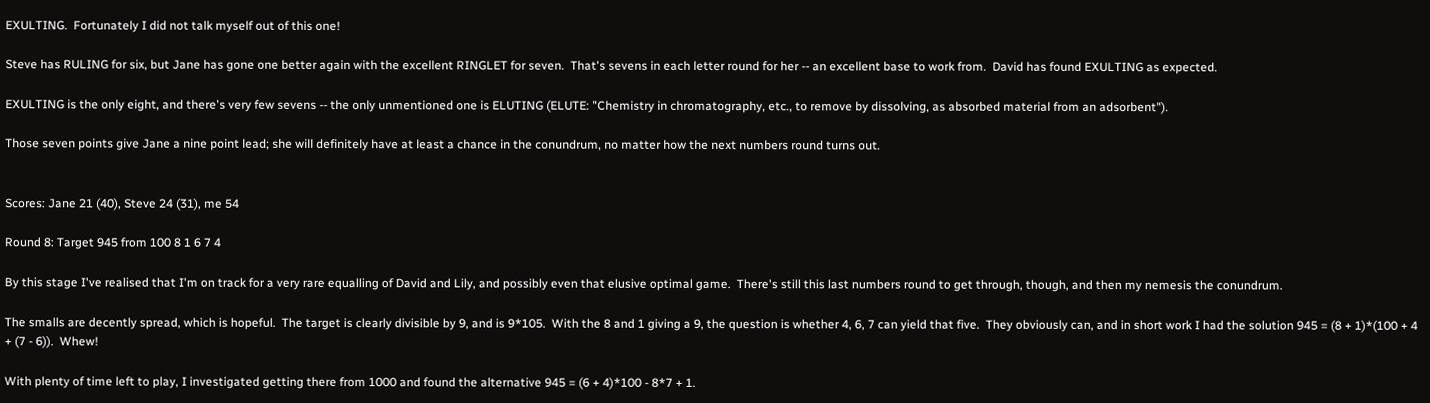EXULTING.  Fortunately I did not talk myself out of this one!

Steve has RULING for six, but Jane has gone one better again with the excellent RINGLET for seven.  That's sevens in each letter round for her -- an excellent base to work from.  David has found EXULTING as expected.

EXULTING is the only eight, and there's very few sevens -- the only unmentioned one is ELUTING (ELUTE: "Chemistry in chromatography, etc., to remove by dissolving, as absorbed material from an adsorbent").

Those seven points give Jane a nine point lead; she will definitely have at least a chance in the conundrum, no matter how the next numbers round turns out.


Scores: Jane 21 (40), Steve 24 (31), me 54

Round 8: Target 945 from 100 8 1 6 7 4

By this stage I've realised that I'm on track for a very rare equalling of David and Lily, and possibly even that elusive optimal game.  There's still this last numbers round to get through, though, and then my nemesis the conundrum.

The smalls are decently spread, which is hopeful.  The target is clearly divisible by 9, and is 9*105.  With the 8 and 1 giving a 9, the question is whether 4, 6, 7 can yield that five.  They obviously can, and in short work I had the solution 945 = (8 + 1)*(100 + 4 + (7 - 6)).  Whew!

With plenty of time left to play, I investigated getting there from 1000 and found the alternative 945 = (6 + 4)*100 - 8*7 + 1.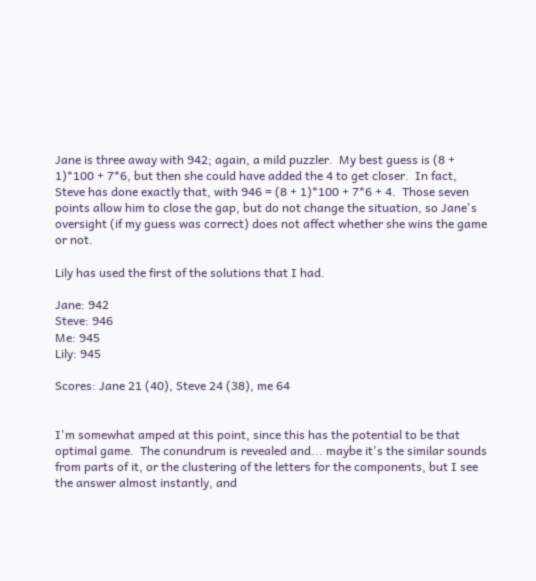Jane is three away with 942; again, a mild puzzler.  My best guess is (8 + 1)*100 + 7*6, but then she could have added the 4 to get closer.  In fact, Steve has done exactly that, with 946 = (8 + 1)*100 + 7*6 + 4.  Those seven points allow him to close the gap, but do not change the situation, so Jane's oversight (if my guess was correct) does not affect whether she wins the game or not.

Lily has used the first of the solutions that I had.

Jane: 942
Steve: 946
Me: 945
Lily: 945

Scores: Jane 21 (40), Steve 24 (38), me 64


I'm somewhat amped at this point, since this has the potential to be that optimal game.  The conundrum is revealed and... maybe it's the similar sounds from parts of it, or the clustering of the letters for the components, but I see the answer almost instantly, and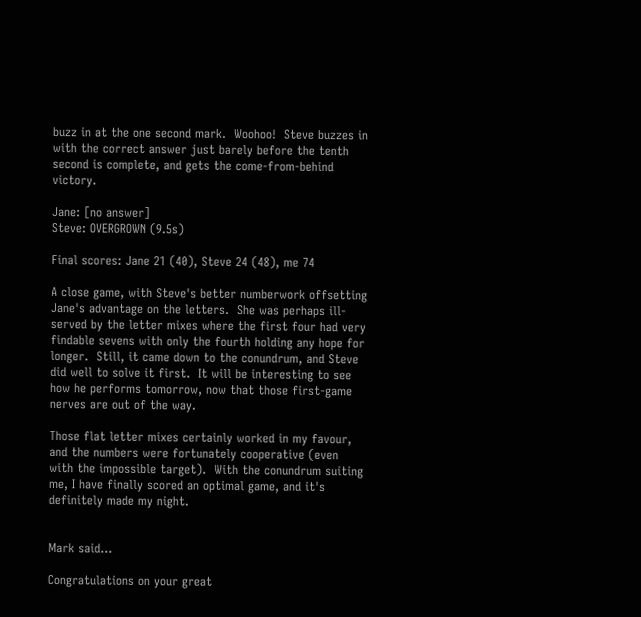buzz in at the one second mark.  Woohoo!  Steve buzzes in with the correct answer just barely before the tenth second is complete, and gets the come-from-behind victory.

Jane: [no answer]
Steve: OVERGROWN (9.5s)

Final scores: Jane 21 (40), Steve 24 (48), me 74

A close game, with Steve's better numberwork offsetting Jane's advantage on the letters.  She was perhaps ill-served by the letter mixes where the first four had very findable sevens with only the fourth holding any hope for longer.  Still, it came down to the conundrum, and Steve did well to solve it first.  It will be interesting to see how he performs tomorrow, now that those first-game nerves are out of the way.

Those flat letter mixes certainly worked in my favour, and the numbers were fortunately cooperative (even with the impossible target).  With the conundrum suiting me, I have finally scored an optimal game, and it's definitely made my night.


Mark said...

Congratulations on your great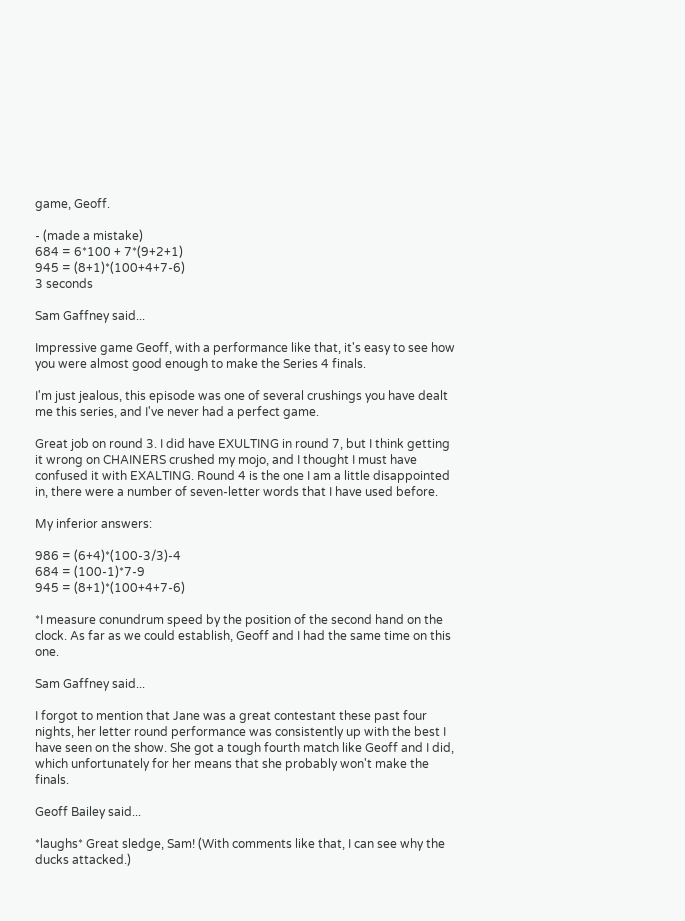game, Geoff.

- (made a mistake)
684 = 6*100 + 7*(9+2+1)
945 = (8+1)*(100+4+7-6)
3 seconds

Sam Gaffney said...

Impressive game Geoff, with a performance like that, it's easy to see how you were almost good enough to make the Series 4 finals.

I'm just jealous, this episode was one of several crushings you have dealt me this series, and I've never had a perfect game.

Great job on round 3. I did have EXULTING in round 7, but I think getting it wrong on CHAINERS crushed my mojo, and I thought I must have confused it with EXALTING. Round 4 is the one I am a little disappointed in, there were a number of seven-letter words that I have used before.

My inferior answers:

986 = (6+4)*(100-3/3)-4
684 = (100-1)*7-9
945 = (8+1)*(100+4+7-6)

*I measure conundrum speed by the position of the second hand on the clock. As far as we could establish, Geoff and I had the same time on this one.

Sam Gaffney said...

I forgot to mention that Jane was a great contestant these past four nights, her letter round performance was consistently up with the best I have seen on the show. She got a tough fourth match like Geoff and I did, which unfortunately for her means that she probably won't make the finals.

Geoff Bailey said...

*laughs* Great sledge, Sam! (With comments like that, I can see why the ducks attacked.)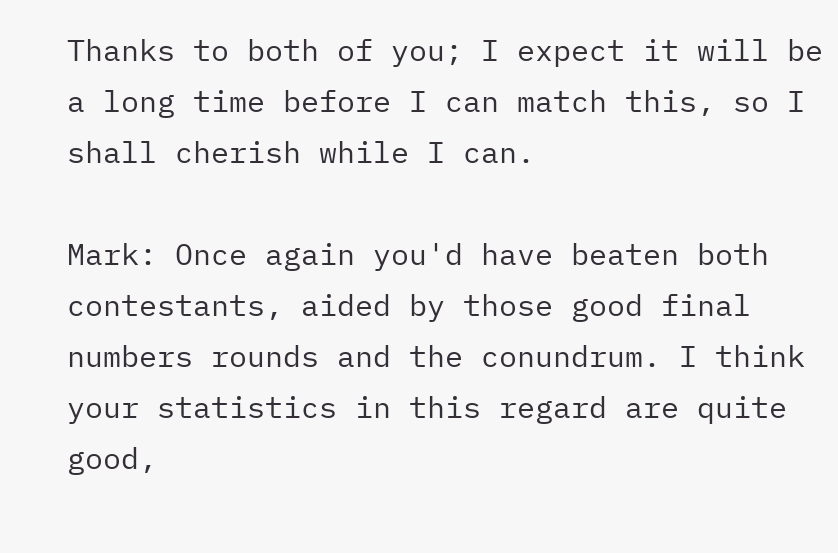Thanks to both of you; I expect it will be a long time before I can match this, so I shall cherish while I can.

Mark: Once again you'd have beaten both contestants, aided by those good final numbers rounds and the conundrum. I think your statistics in this regard are quite good,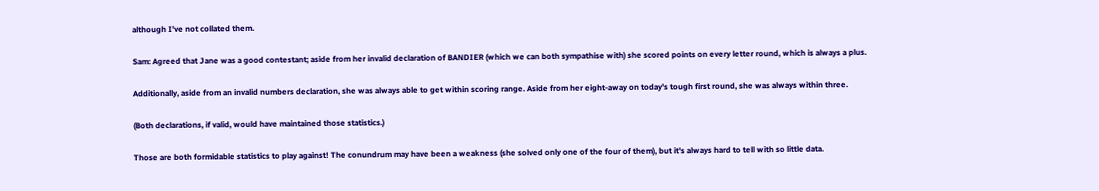although I've not collated them.

Sam: Agreed that Jane was a good contestant; aside from her invalid declaration of BANDIER (which we can both sympathise with) she scored points on every letter round, which is always a plus.

Additionally, aside from an invalid numbers declaration, she was always able to get within scoring range. Aside from her eight-away on today's tough first round, she was always within three.

(Both declarations, if valid, would have maintained those statistics.)

Those are both formidable statistics to play against! The conundrum may have been a weakness (she solved only one of the four of them), but it's always hard to tell with so little data.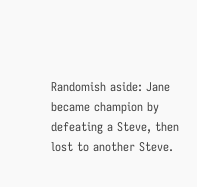Randomish aside: Jane became champion by defeating a Steve, then lost to another Steve.